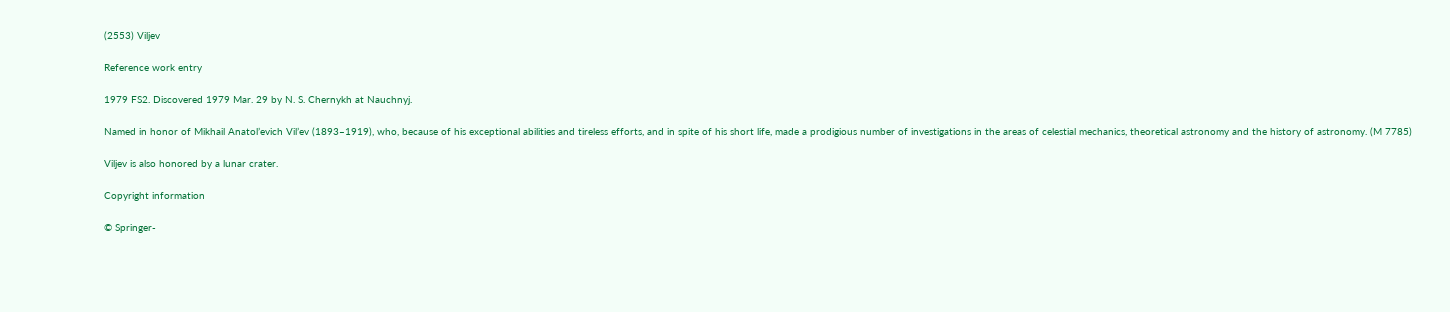(2553) Viljev

Reference work entry

1979 FS2. Discovered 1979 Mar. 29 by N. S. Chernykh at Nauchnyj.

Named in honor of Mikhail Anatol’evich Vil’ev (1893–1919), who, because of his exceptional abilities and tireless efforts, and in spite of his short life, made a prodigious number of investigations in the areas of celestial mechanics, theoretical astronomy and the history of astronomy. (M 7785)

Viljev is also honored by a lunar crater.

Copyright information

© Springer-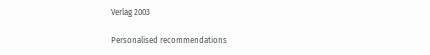Verlag 2003

Personalised recommendations